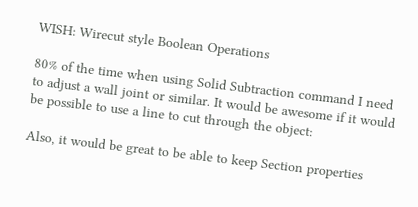WISH: Wirecut style Boolean Operations

80% of the time when using Solid Subtraction command I need to adjust a wall joint or similar. It would be awesome if it would be possible to use a line to cut through the object:

Also, it would be great to be able to keep Section properties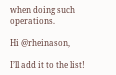when doing such operations.

Hi @rheinason,

I’ll add it to the list!